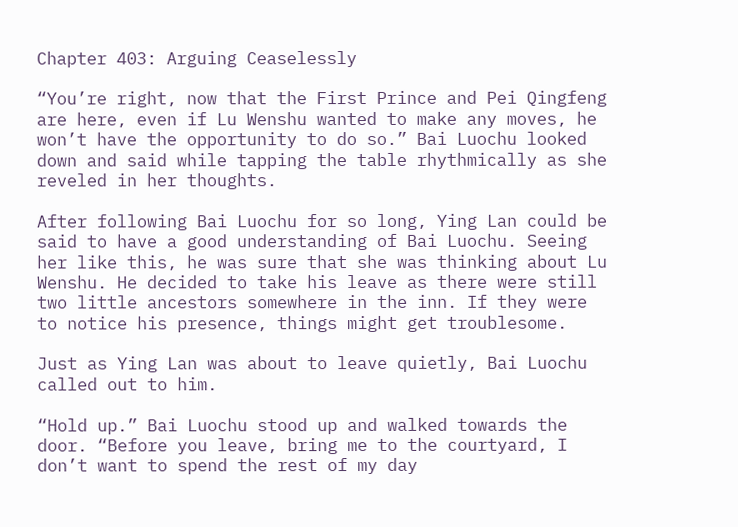Chapter 403: Arguing Ceaselessly

“You’re right, now that the First Prince and Pei Qingfeng are here, even if Lu Wenshu wanted to make any moves, he won’t have the opportunity to do so.” Bai Luochu looked down and said while tapping the table rhythmically as she reveled in her thoughts.

After following Bai Luochu for so long, Ying Lan could be said to have a good understanding of Bai Luochu. Seeing her like this, he was sure that she was thinking about Lu Wenshu. He decided to take his leave as there were still two little ancestors somewhere in the inn. If they were to notice his presence, things might get troublesome.

Just as Ying Lan was about to leave quietly, Bai Luochu called out to him.

“Hold up.” Bai Luochu stood up and walked towards the door. “Before you leave, bring me to the courtyard, I don’t want to spend the rest of my day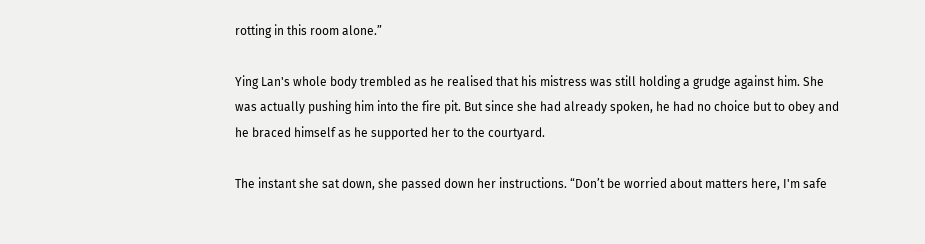rotting in this room alone.”

Ying Lan's whole body trembled as he realised that his mistress was still holding a grudge against him. She was actually pushing him into the fire pit. But since she had already spoken, he had no choice but to obey and he braced himself as he supported her to the courtyard.

The instant she sat down, she passed down her instructions. “Don’t be worried about matters here, I'm safe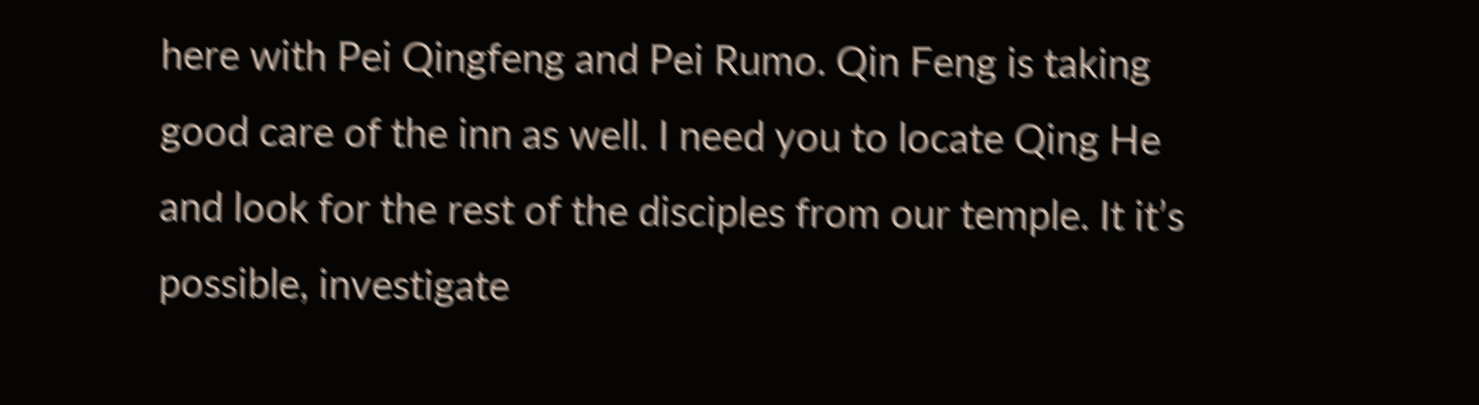here with Pei Qingfeng and Pei Rumo. Qin Feng is taking good care of the inn as well. I need you to locate Qing He and look for the rest of the disciples from our temple. It it’s possible, investigate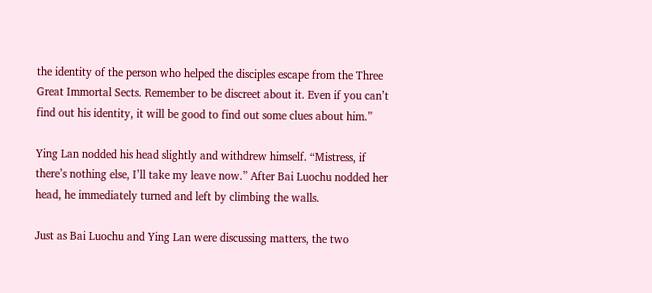the identity of the person who helped the disciples escape from the Three Great Immortal Sects. Remember to be discreet about it. Even if you can’t find out his identity, it will be good to find out some clues about him.”

Ying Lan nodded his head slightly and withdrew himself. “Mistress, if there’s nothing else, I’ll take my leave now.” After Bai Luochu nodded her head, he immediately turned and left by climbing the walls.

Just as Bai Luochu and Ying Lan were discussing matters, the two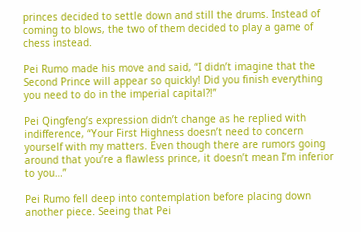princes decided to settle down and still the drums. Instead of coming to blows, the two of them decided to play a game of chess instead.

Pei Rumo made his move and said, “I didn’t imagine that the Second Prince will appear so quickly! Did you finish everything you need to do in the imperial capital?!”

Pei Qingfeng’s expression didn’t change as he replied with indifference, “Your First Highness doesn’t need to concern yourself with my matters. Even though there are rumors going around that you’re a flawless prince, it doesn’t mean I’m inferior to you…”

Pei Rumo fell deep into contemplation before placing down another piece. Seeing that Pei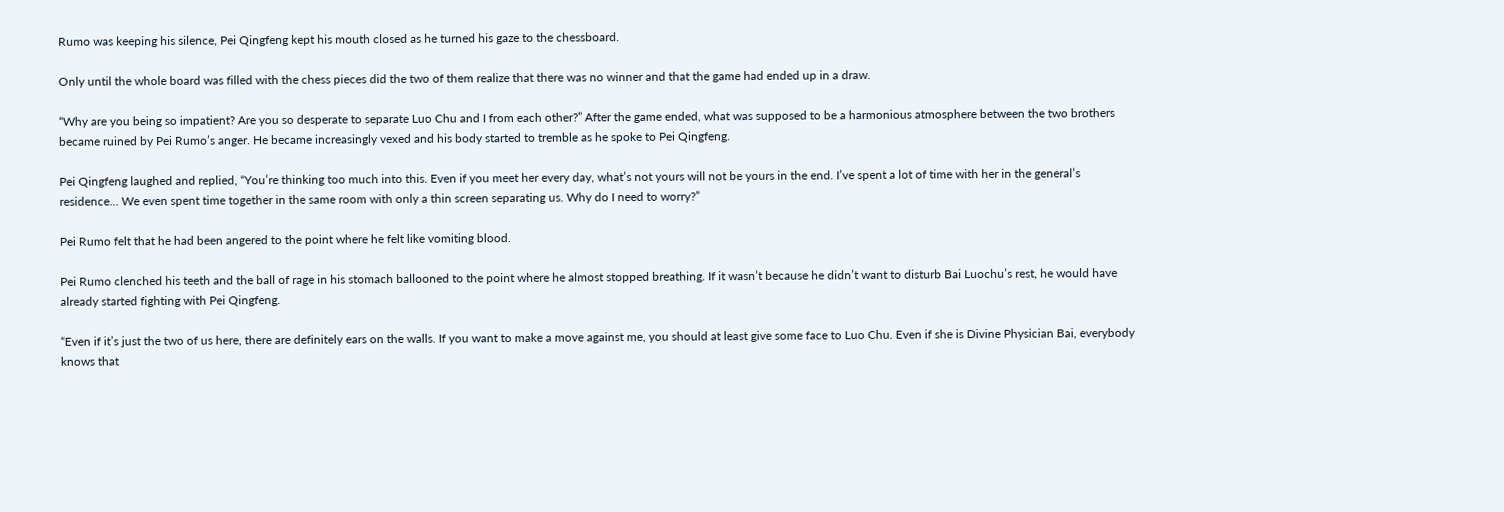Rumo was keeping his silence, Pei Qingfeng kept his mouth closed as he turned his gaze to the chessboard.

Only until the whole board was filled with the chess pieces did the two of them realize that there was no winner and that the game had ended up in a draw.

“Why are you being so impatient? Are you so desperate to separate Luo Chu and I from each other?” After the game ended, what was supposed to be a harmonious atmosphere between the two brothers became ruined by Pei Rumo’s anger. He became increasingly vexed and his body started to tremble as he spoke to Pei Qingfeng.

Pei Qingfeng laughed and replied, “You’re thinking too much into this. Even if you meet her every day, what’s not yours will not be yours in the end. I’ve spent a lot of time with her in the general’s residence… We even spent time together in the same room with only a thin screen separating us. Why do I need to worry?”

Pei Rumo felt that he had been angered to the point where he felt like vomiting blood.

Pei Rumo clenched his teeth and the ball of rage in his stomach ballooned to the point where he almost stopped breathing. If it wasn’t because he didn’t want to disturb Bai Luochu’s rest, he would have already started fighting with Pei Qingfeng.

“Even if it’s just the two of us here, there are definitely ears on the walls. If you want to make a move against me, you should at least give some face to Luo Chu. Even if she is Divine Physician Bai, everybody knows that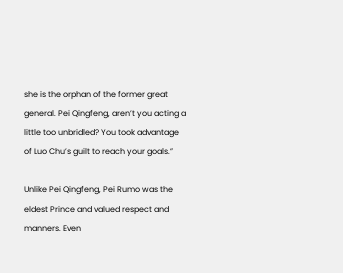she is the orphan of the former great general. Pei Qingfeng, aren’t you acting a little too unbridled? You took advantage of Luo Chu’s guilt to reach your goals.”

Unlike Pei Qingfeng, Pei Rumo was the eldest Prince and valued respect and manners. Even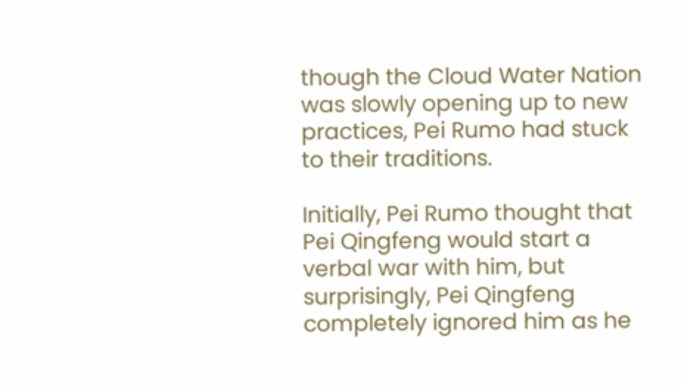though the Cloud Water Nation was slowly opening up to new practices, Pei Rumo had stuck to their traditions.

Initially, Pei Rumo thought that Pei Qingfeng would start a verbal war with him, but surprisingly, Pei Qingfeng completely ignored him as he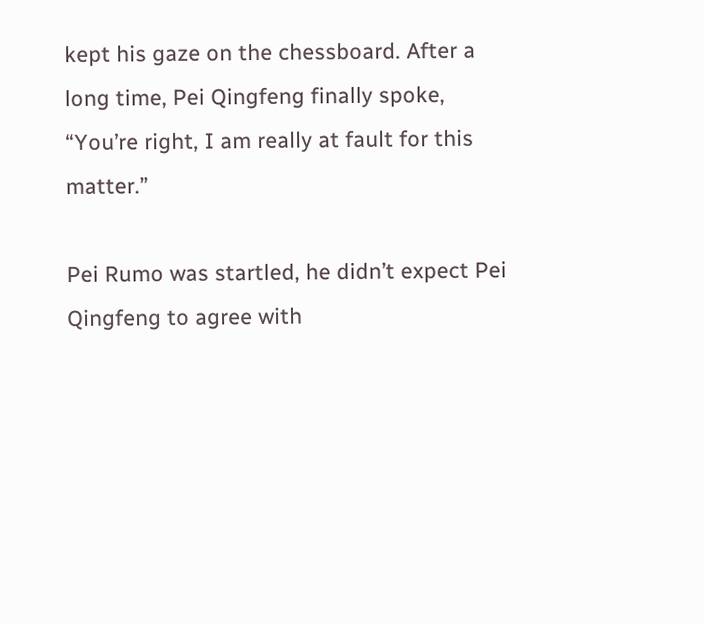kept his gaze on the chessboard. After a long time, Pei Qingfeng finally spoke, “You’re right, I am really at fault for this matter.”

Pei Rumo was startled, he didn’t expect Pei Qingfeng to agree with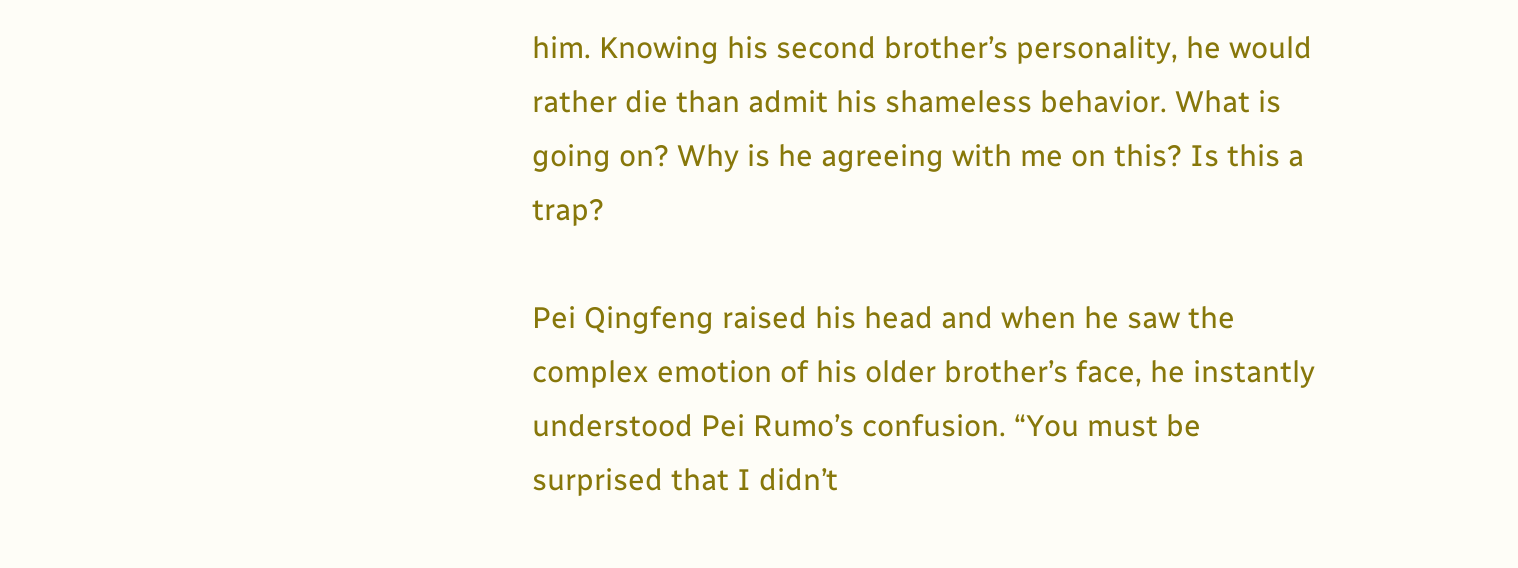him. Knowing his second brother’s personality, he would rather die than admit his shameless behavior. What is going on? Why is he agreeing with me on this? Is this a trap?

Pei Qingfeng raised his head and when he saw the complex emotion of his older brother’s face, he instantly understood Pei Rumo’s confusion. “You must be surprised that I didn’t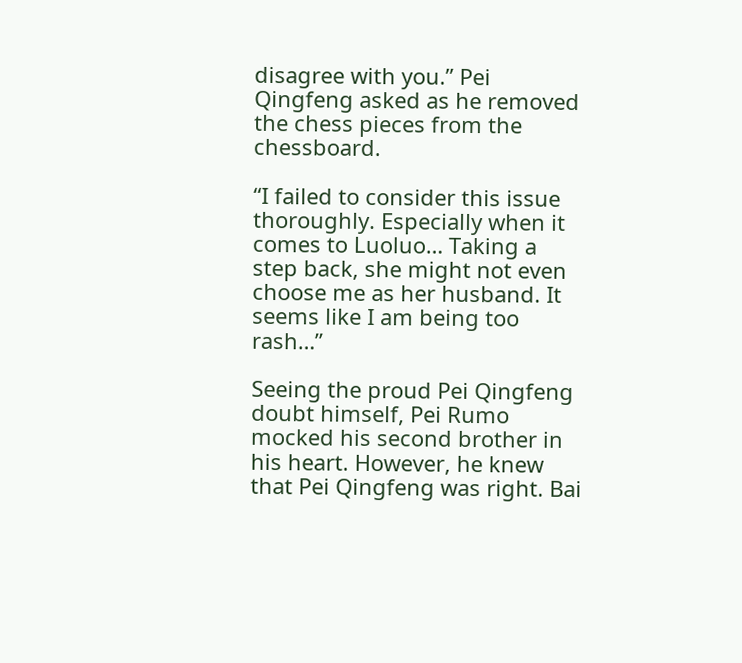disagree with you.” Pei Qingfeng asked as he removed the chess pieces from the chessboard.

“I failed to consider this issue thoroughly. Especially when it comes to Luoluo… Taking a step back, she might not even choose me as her husband. It seems like I am being too rash…”

Seeing the proud Pei Qingfeng doubt himself, Pei Rumo mocked his second brother in his heart. However, he knew that Pei Qingfeng was right. Bai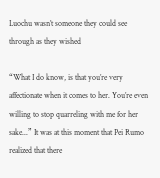Luochu wasn’t someone they could see through as they wished

“What I do know, is that you’re very affectionate when it comes to her. You’re even willing to stop quarreling with me for her sake...” It was at this moment that Pei Rumo realized that there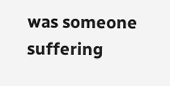was someone suffering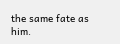the same fate as him.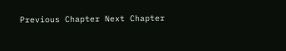Previous Chapter Next Chapter